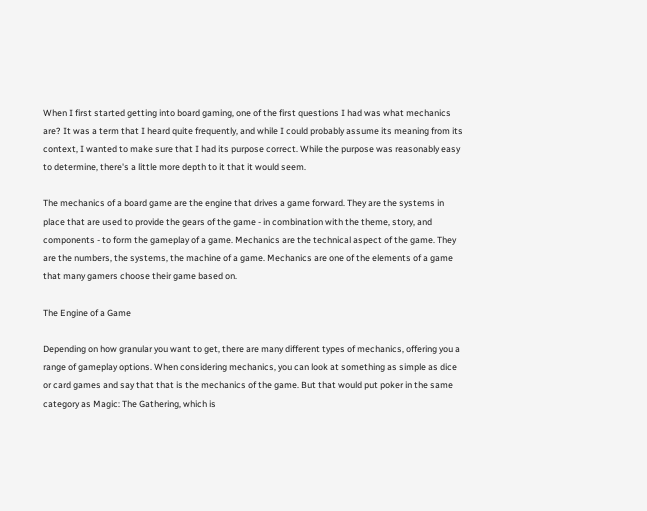When I first started getting into board gaming, one of the first questions I had was what mechanics are? It was a term that I heard quite frequently, and while I could probably assume its meaning from its context, I wanted to make sure that I had its purpose correct. While the purpose was reasonably easy to determine, there's a little more depth to it that it would seem.

The mechanics of a board game are the engine that drives a game forward. They are the systems in place that are used to provide the gears of the game - in combination with the theme, story, and components - to form the gameplay of a game. Mechanics are the technical aspect of the game. They are the numbers, the systems, the machine of a game. Mechanics are one of the elements of a game that many gamers choose their game based on.

The Engine of a Game

Depending on how granular you want to get, there are many different types of mechanics, offering you a range of gameplay options. When considering mechanics, you can look at something as simple as dice or card games and say that that is the mechanics of the game. But that would put poker in the same category as Magic: The Gathering, which is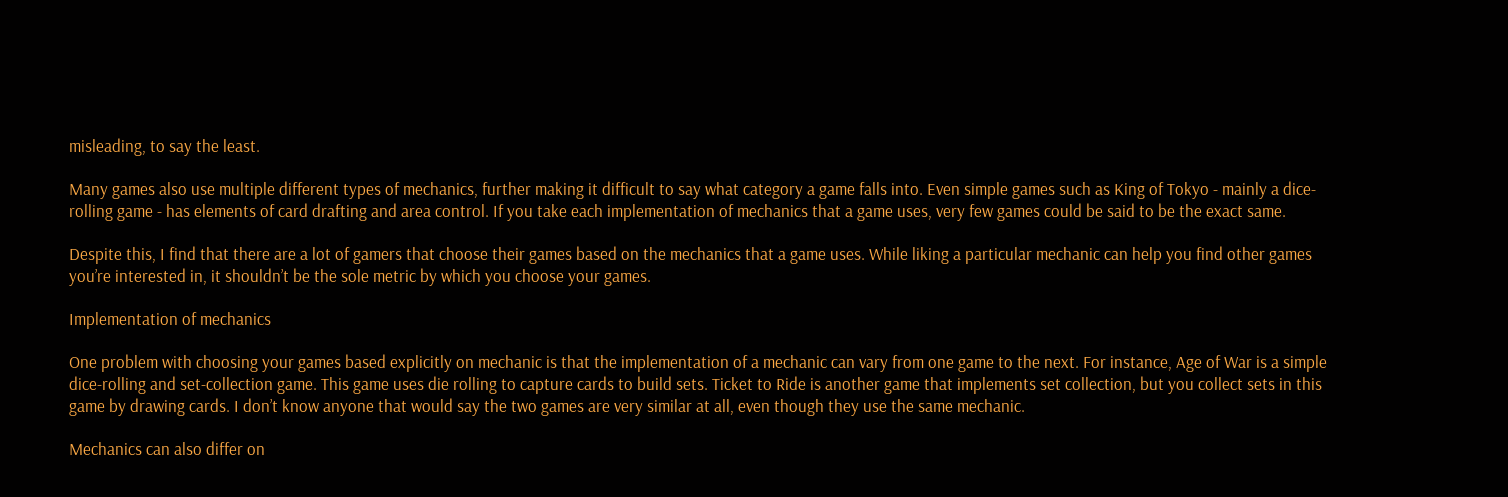misleading, to say the least.

Many games also use multiple different types of mechanics, further making it difficult to say what category a game falls into. Even simple games such as King of Tokyo - mainly a dice-rolling game - has elements of card drafting and area control. If you take each implementation of mechanics that a game uses, very few games could be said to be the exact same.

Despite this, I find that there are a lot of gamers that choose their games based on the mechanics that a game uses. While liking a particular mechanic can help you find other games you’re interested in, it shouldn’t be the sole metric by which you choose your games.

Implementation of mechanics

One problem with choosing your games based explicitly on mechanic is that the implementation of a mechanic can vary from one game to the next. For instance, Age of War is a simple dice-rolling and set-collection game. This game uses die rolling to capture cards to build sets. Ticket to Ride is another game that implements set collection, but you collect sets in this game by drawing cards. I don’t know anyone that would say the two games are very similar at all, even though they use the same mechanic.

Mechanics can also differ on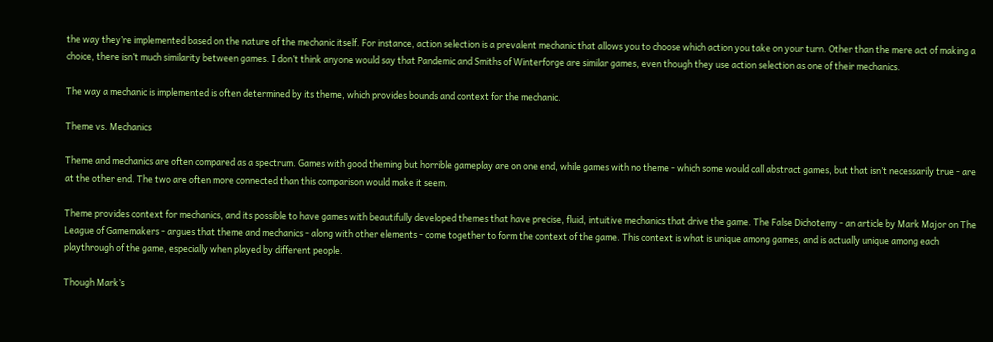the way they’re implemented based on the nature of the mechanic itself. For instance, action selection is a prevalent mechanic that allows you to choose which action you take on your turn. Other than the mere act of making a choice, there isn’t much similarity between games. I don’t think anyone would say that Pandemic and Smiths of Winterforge are similar games, even though they use action selection as one of their mechanics.

The way a mechanic is implemented is often determined by its theme, which provides bounds and context for the mechanic.

Theme vs. Mechanics

Theme and mechanics are often compared as a spectrum. Games with good theming but horrible gameplay are on one end, while games with no theme - which some would call abstract games, but that isn’t necessarily true - are at the other end. The two are often more connected than this comparison would make it seem.

Theme provides context for mechanics, and its possible to have games with beautifully developed themes that have precise, fluid, intuitive mechanics that drive the game. The False Dichotemy - an article by Mark Major on The League of Gamemakers - argues that theme and mechanics - along with other elements - come together to form the context of the game. This context is what is unique among games, and is actually unique among each playthrough of the game, especially when played by different people.

Though Mark’s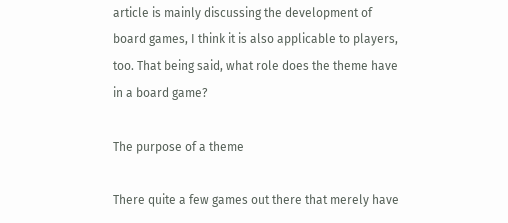article is mainly discussing the development of board games, I think it is also applicable to players, too. That being said, what role does the theme have in a board game?

The purpose of a theme

There quite a few games out there that merely have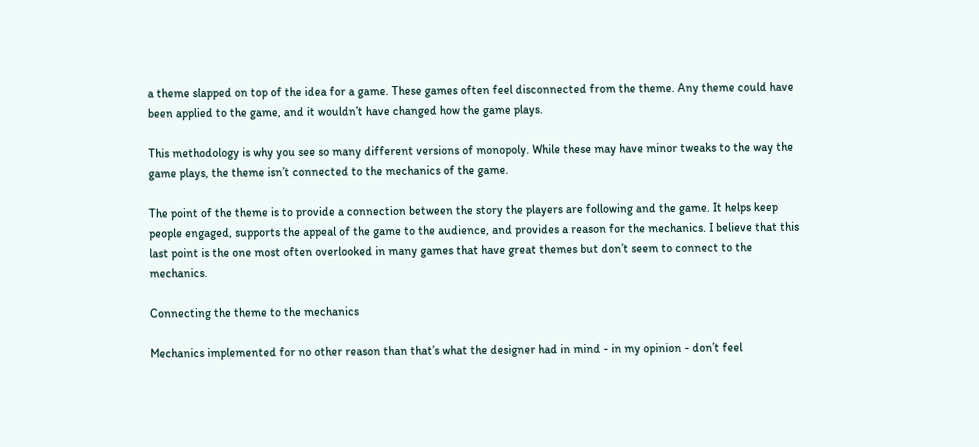a theme slapped on top of the idea for a game. These games often feel disconnected from the theme. Any theme could have been applied to the game, and it wouldn’t have changed how the game plays.

This methodology is why you see so many different versions of monopoly. While these may have minor tweaks to the way the game plays, the theme isn’t connected to the mechanics of the game.

The point of the theme is to provide a connection between the story the players are following and the game. It helps keep people engaged, supports the appeal of the game to the audience, and provides a reason for the mechanics. I believe that this last point is the one most often overlooked in many games that have great themes but don’t seem to connect to the mechanics.

Connecting the theme to the mechanics

Mechanics implemented for no other reason than that’s what the designer had in mind - in my opinion - don’t feel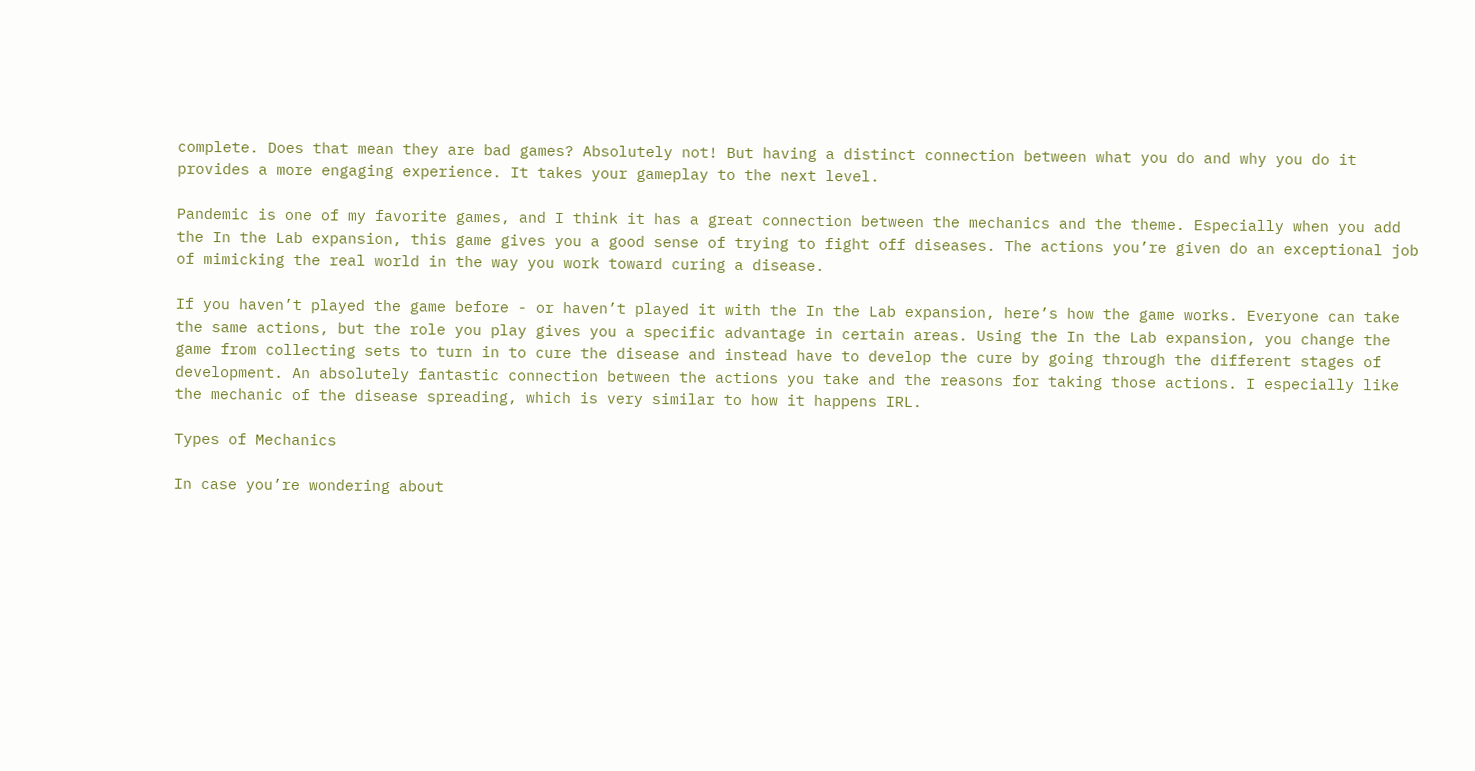complete. Does that mean they are bad games? Absolutely not! But having a distinct connection between what you do and why you do it provides a more engaging experience. It takes your gameplay to the next level.

Pandemic is one of my favorite games, and I think it has a great connection between the mechanics and the theme. Especially when you add the In the Lab expansion, this game gives you a good sense of trying to fight off diseases. The actions you’re given do an exceptional job of mimicking the real world in the way you work toward curing a disease.

If you haven’t played the game before - or haven’t played it with the In the Lab expansion, here’s how the game works. Everyone can take the same actions, but the role you play gives you a specific advantage in certain areas. Using the In the Lab expansion, you change the game from collecting sets to turn in to cure the disease and instead have to develop the cure by going through the different stages of development. An absolutely fantastic connection between the actions you take and the reasons for taking those actions. I especially like the mechanic of the disease spreading, which is very similar to how it happens IRL.

Types of Mechanics

In case you’re wondering about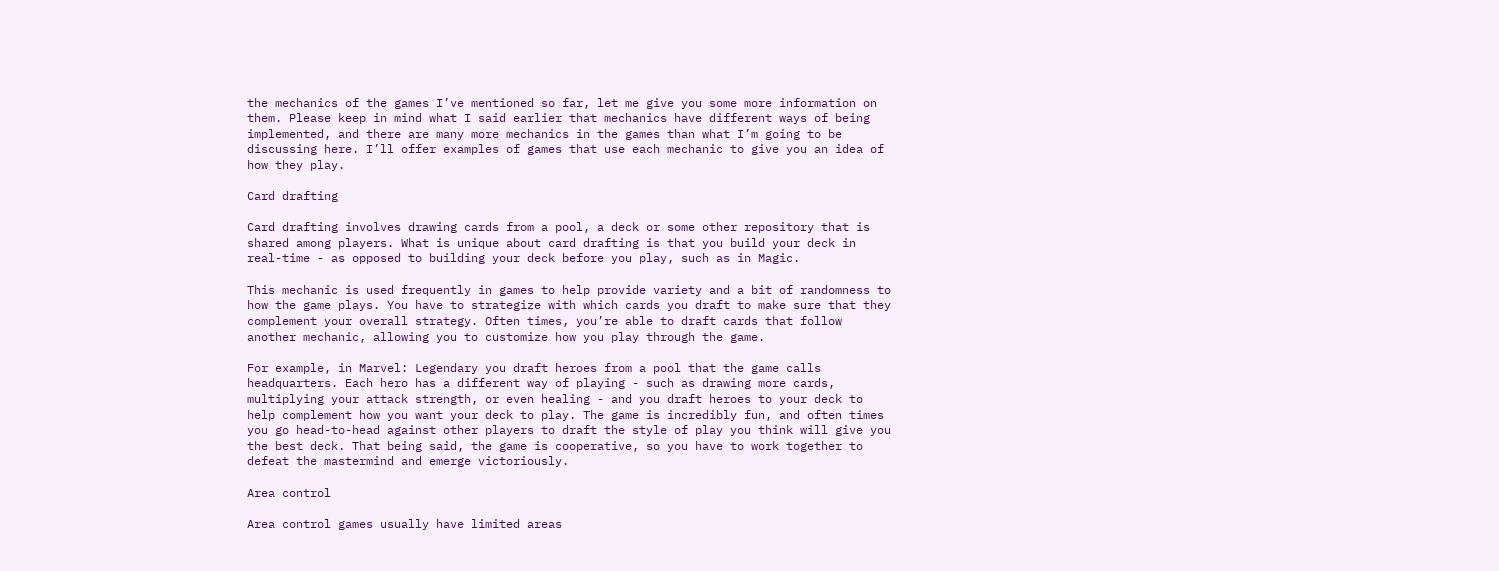the mechanics of the games I’ve mentioned so far, let me give you some more information on them. Please keep in mind what I said earlier that mechanics have different ways of being implemented, and there are many more mechanics in the games than what I’m going to be discussing here. I’ll offer examples of games that use each mechanic to give you an idea of how they play.

Card drafting

Card drafting involves drawing cards from a pool, a deck or some other repository that is shared among players. What is unique about card drafting is that you build your deck in real-time - as opposed to building your deck before you play, such as in Magic.

This mechanic is used frequently in games to help provide variety and a bit of randomness to how the game plays. You have to strategize with which cards you draft to make sure that they complement your overall strategy. Often times, you’re able to draft cards that follow another mechanic, allowing you to customize how you play through the game.

For example, in Marvel: Legendary you draft heroes from a pool that the game calls headquarters. Each hero has a different way of playing - such as drawing more cards, multiplying your attack strength, or even healing - and you draft heroes to your deck to help complement how you want your deck to play. The game is incredibly fun, and often times you go head-to-head against other players to draft the style of play you think will give you the best deck. That being said, the game is cooperative, so you have to work together to defeat the mastermind and emerge victoriously.

Area control

Area control games usually have limited areas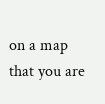on a map that you are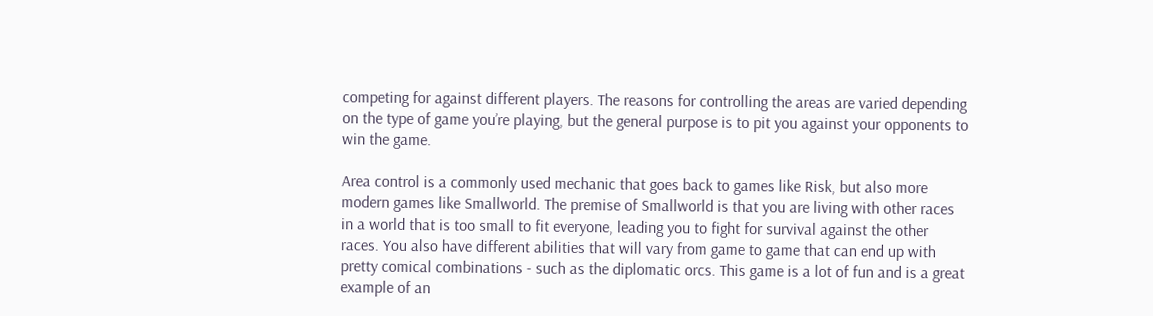competing for against different players. The reasons for controlling the areas are varied depending on the type of game you’re playing, but the general purpose is to pit you against your opponents to win the game.

Area control is a commonly used mechanic that goes back to games like Risk, but also more modern games like Smallworld. The premise of Smallworld is that you are living with other races in a world that is too small to fit everyone, leading you to fight for survival against the other races. You also have different abilities that will vary from game to game that can end up with pretty comical combinations - such as the diplomatic orcs. This game is a lot of fun and is a great example of an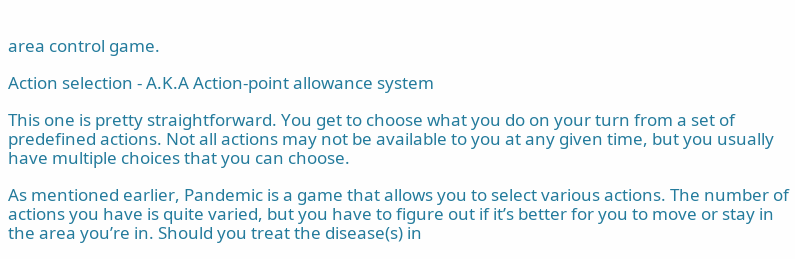area control game.

Action selection - A.K.A Action-point allowance system

This one is pretty straightforward. You get to choose what you do on your turn from a set of predefined actions. Not all actions may not be available to you at any given time, but you usually have multiple choices that you can choose.

As mentioned earlier, Pandemic is a game that allows you to select various actions. The number of actions you have is quite varied, but you have to figure out if it’s better for you to move or stay in the area you’re in. Should you treat the disease(s) in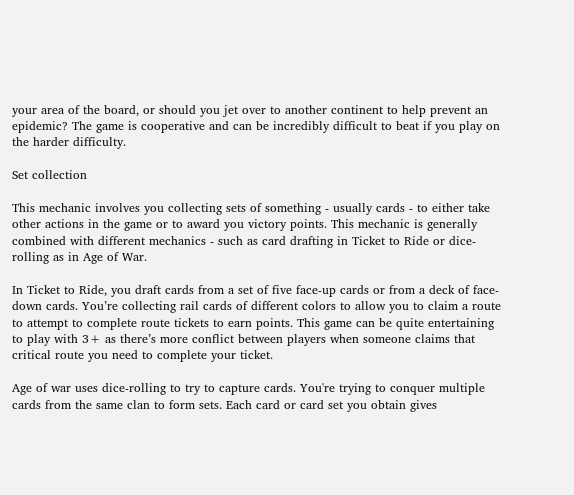your area of the board, or should you jet over to another continent to help prevent an epidemic? The game is cooperative and can be incredibly difficult to beat if you play on the harder difficulty.

Set collection

This mechanic involves you collecting sets of something - usually cards - to either take other actions in the game or to award you victory points. This mechanic is generally combined with different mechanics - such as card drafting in Ticket to Ride or dice-rolling as in Age of War.

In Ticket to Ride, you draft cards from a set of five face-up cards or from a deck of face-down cards. You’re collecting rail cards of different colors to allow you to claim a route to attempt to complete route tickets to earn points. This game can be quite entertaining to play with 3+ as there’s more conflict between players when someone claims that critical route you need to complete your ticket.

Age of war uses dice-rolling to try to capture cards. You're trying to conquer multiple cards from the same clan to form sets. Each card or card set you obtain gives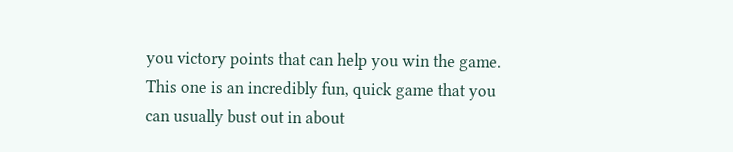you victory points that can help you win the game. This one is an incredibly fun, quick game that you can usually bust out in about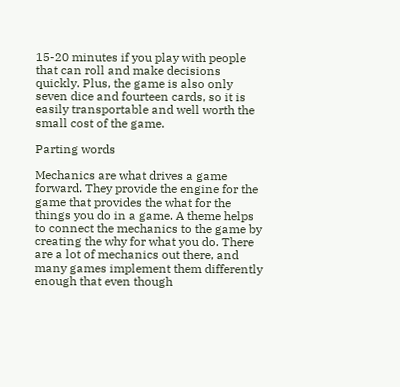15-20 minutes if you play with people that can roll and make decisions quickly. Plus, the game is also only seven dice and fourteen cards, so it is easily transportable and well worth the small cost of the game.

Parting words

Mechanics are what drives a game forward. They provide the engine for the game that provides the what for the things you do in a game. A theme helps to connect the mechanics to the game by creating the why for what you do. There are a lot of mechanics out there, and many games implement them differently enough that even though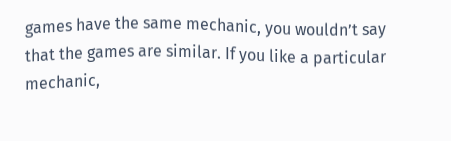games have the same mechanic, you wouldn’t say that the games are similar. If you like a particular mechanic,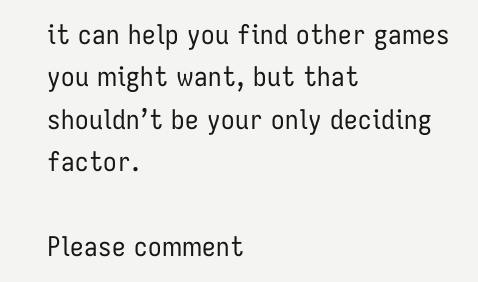it can help you find other games you might want, but that shouldn’t be your only deciding factor.

Please comment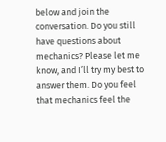below and join the conversation. Do you still have questions about mechanics? Please let me know, and I’ll try my best to answer them. Do you feel that mechanics feel the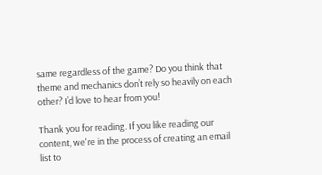same regardless of the game? Do you think that theme and mechanics don’t rely so heavily on each other? I’d love to hear from you!

Thank you for reading. If you like reading our content, we're in the process of creating an email list to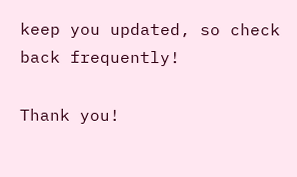keep you updated, so check back frequently!

Thank you!